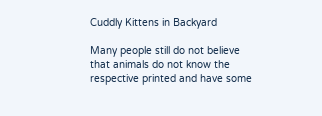Cuddly Kittens in Backyard

Many people still do not believe that animals do not know the respective printed and have some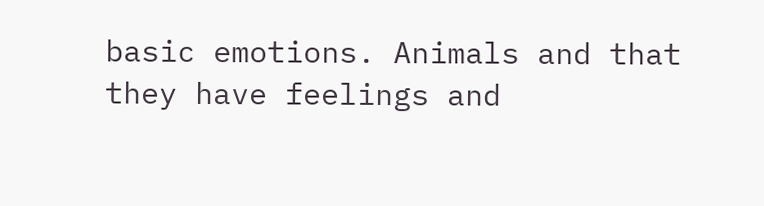basic emotions. Animals and that they have feelings and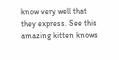know very well that they express. See this amazing kitten knows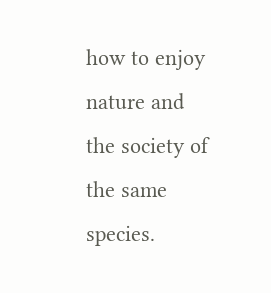how to enjoy nature and the society of the same species.